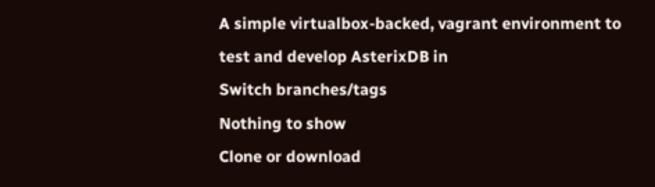A simple virtualbox-backed, vagrant environment to test and develop AsterixDB in
Switch branches/tags
Nothing to show
Clone or download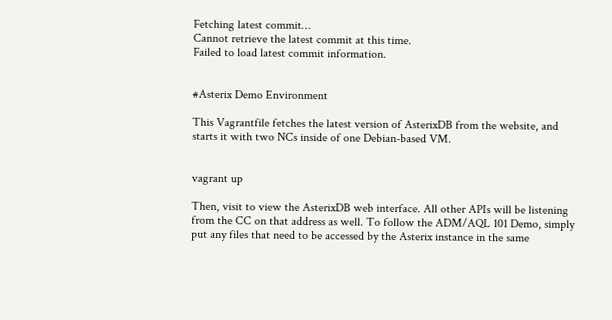Fetching latest commit…
Cannot retrieve the latest commit at this time.
Failed to load latest commit information.


#Asterix Demo Environment

This Vagrantfile fetches the latest version of AsterixDB from the website, and starts it with two NCs inside of one Debian-based VM.


vagrant up

Then, visit to view the AsterixDB web interface. All other APIs will be listening from the CC on that address as well. To follow the ADM/AQL 101 Demo, simply put any files that need to be accessed by the Asterix instance in the same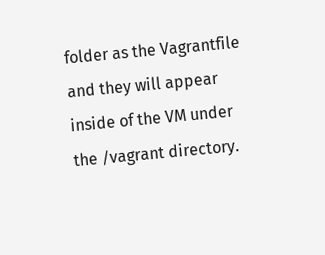folder as the Vagrantfile and they will appear inside of the VM under the /vagrant directory.